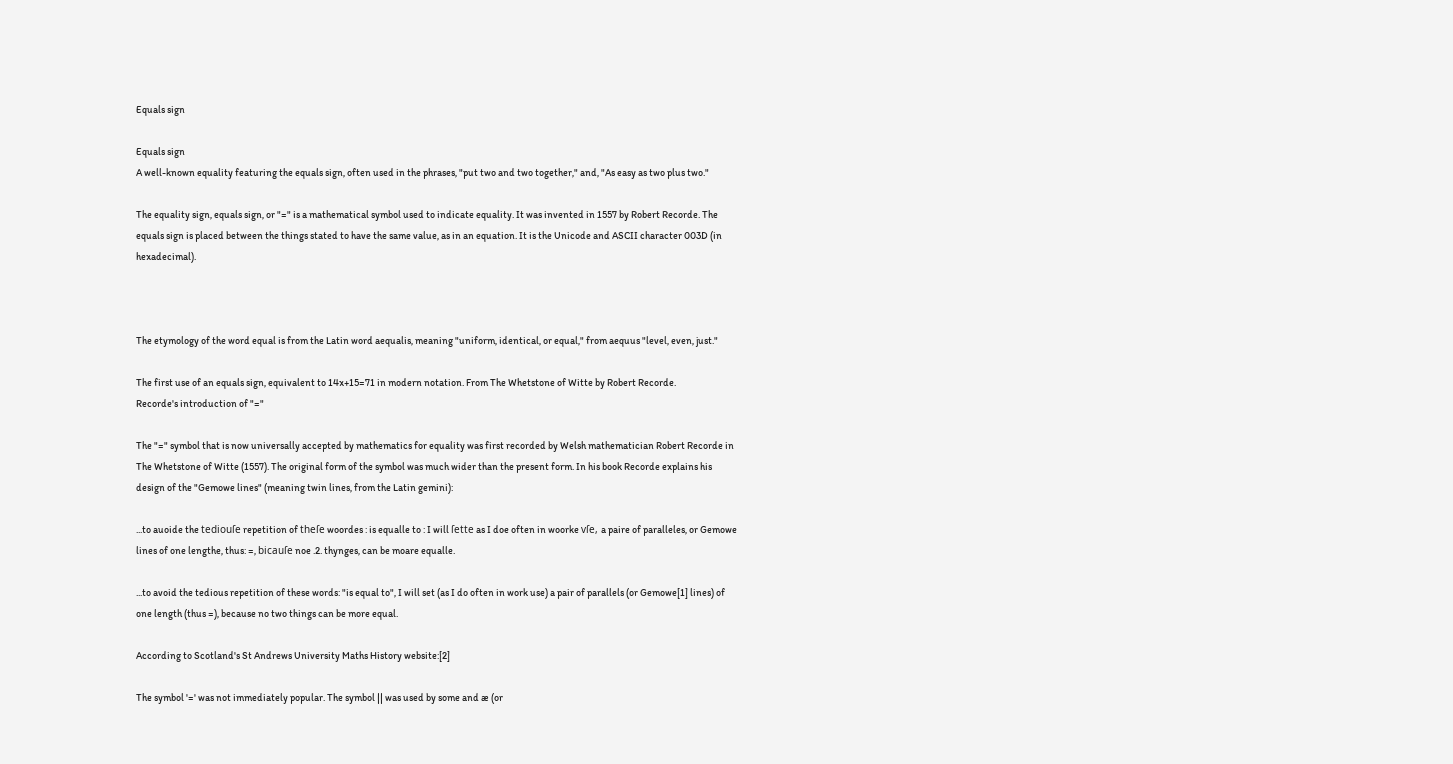Equals sign

Equals sign
A well-known equality featuring the equals sign, often used in the phrases, "put two and two together," and, "As easy as two plus two."

The equality sign, equals sign, or "=" is a mathematical symbol used to indicate equality. It was invented in 1557 by Robert Recorde. The equals sign is placed between the things stated to have the same value, as in an equation. It is the Unicode and ASCII character 003D (in hexadecimal).



The etymology of the word equal is from the Latin word aequalis, meaning "uniform, identical, or equal," from aequus "level, even, just."

The first use of an equals sign, equivalent to 14x+15=71 in modern notation. From The Whetstone of Witte by Robert Recorde.
Recorde's introduction of "="

The "=" symbol that is now universally accepted by mathematics for equality was first recorded by Welsh mathematician Robert Recorde in The Whetstone of Witte (1557). The original form of the symbol was much wider than the present form. In his book Recorde explains his design of the "Gemowe lines" (meaning twin lines, from the Latin gemini):

...to auoide the tediouſe repetition of theſe woordes : is equalle to : I will ſette as I doe often in woorke vſe, a paire of paralleles, or Gemowe lines of one lengthe, thus: =, bicauſe noe .2. thynges, can be moare equalle.

...to avoid the tedious repetition of these words: "is equal to", I will set (as I do often in work use) a pair of parallels (or Gemowe[1] lines) of one length (thus =), because no two things can be more equal.

According to Scotland's St Andrews University Maths History website:[2]

The symbol '=' was not immediately popular. The symbol || was used by some and æ (or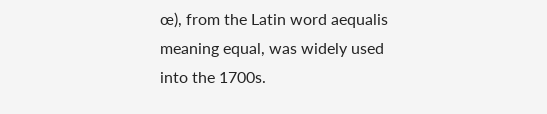œ), from the Latin word aequalis meaning equal, was widely used into the 1700s.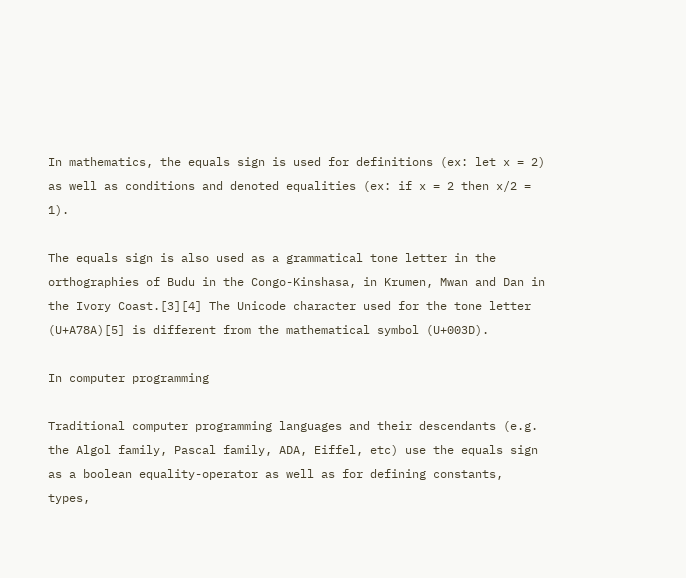In mathematics, the equals sign is used for definitions (ex: let x = 2) as well as conditions and denoted equalities (ex: if x = 2 then x/2 = 1).

The equals sign is also used as a grammatical tone letter in the orthographies of Budu in the Congo-Kinshasa, in Krumen, Mwan and Dan in the Ivory Coast.[3][4] The Unicode character used for the tone letter (U+A78A)[5] is different from the mathematical symbol (U+003D).

In computer programming

Traditional computer programming languages and their descendants (e.g. the Algol family, Pascal family, ADA, Eiffel, etc) use the equals sign as a boolean equality-operator as well as for defining constants, types,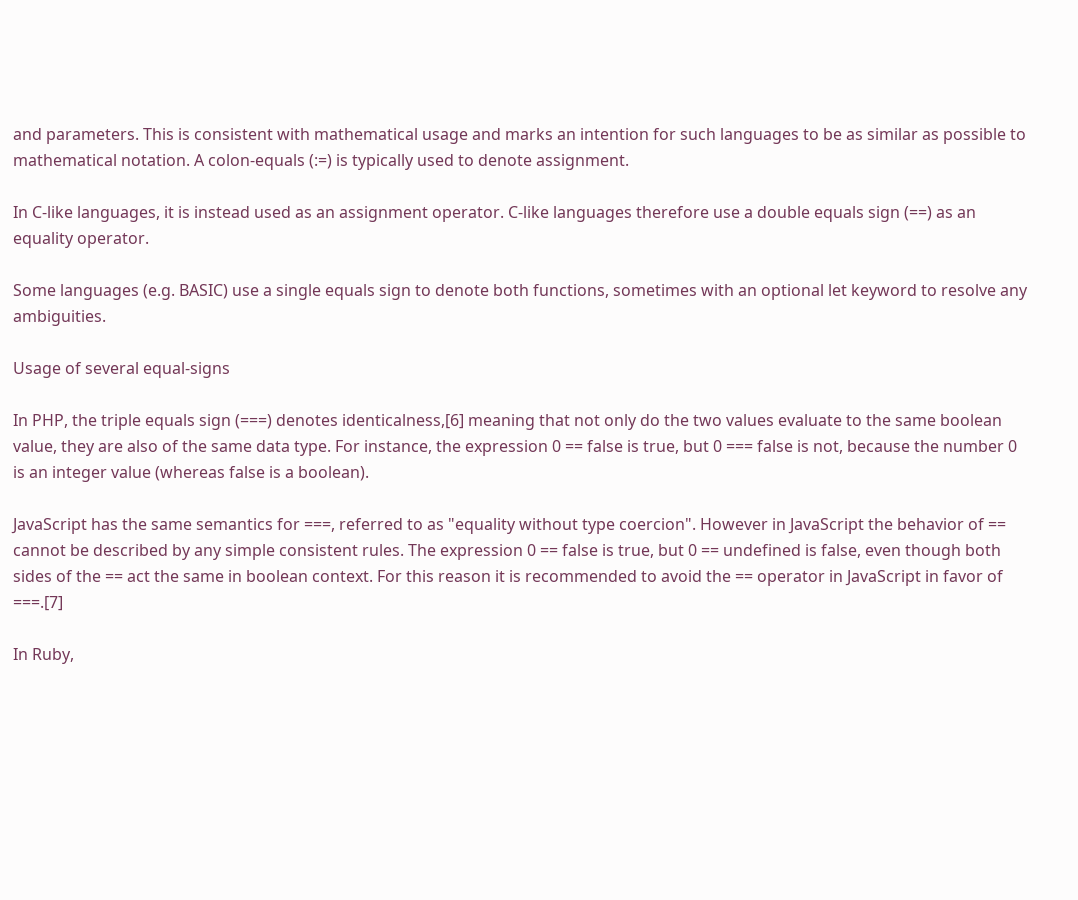and parameters. This is consistent with mathematical usage and marks an intention for such languages to be as similar as possible to mathematical notation. A colon-equals (:=) is typically used to denote assignment.

In C-like languages, it is instead used as an assignment operator. C-like languages therefore use a double equals sign (==) as an equality operator.

Some languages (e.g. BASIC) use a single equals sign to denote both functions, sometimes with an optional let keyword to resolve any ambiguities.

Usage of several equal-signs

In PHP, the triple equals sign (===) denotes identicalness,[6] meaning that not only do the two values evaluate to the same boolean value, they are also of the same data type. For instance, the expression 0 == false is true, but 0 === false is not, because the number 0 is an integer value (whereas false is a boolean).

JavaScript has the same semantics for ===, referred to as "equality without type coercion". However in JavaScript the behavior of == cannot be described by any simple consistent rules. The expression 0 == false is true, but 0 == undefined is false, even though both sides of the == act the same in boolean context. For this reason it is recommended to avoid the == operator in JavaScript in favor of ===.[7]

In Ruby,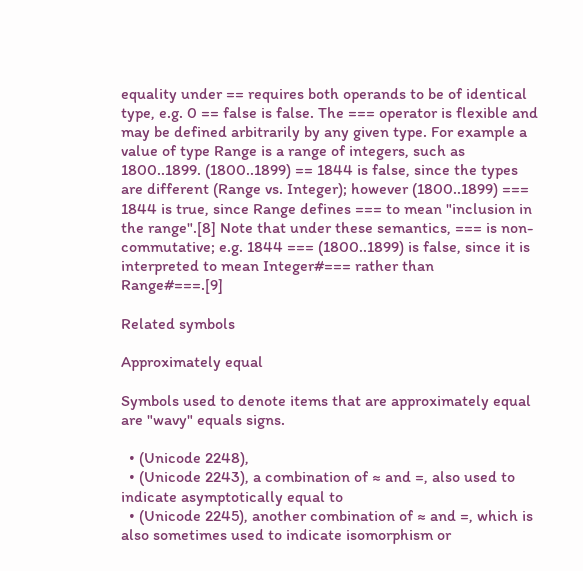equality under == requires both operands to be of identical type, e.g. 0 == false is false. The === operator is flexible and may be defined arbitrarily by any given type. For example a value of type Range is a range of integers, such as 1800..1899. (1800..1899) == 1844 is false, since the types are different (Range vs. Integer); however (1800..1899) === 1844 is true, since Range defines === to mean "inclusion in the range".[8] Note that under these semantics, === is non-commutative; e.g. 1844 === (1800..1899) is false, since it is interpreted to mean Integer#=== rather than Range#===.[9]

Related symbols

Approximately equal

Symbols used to denote items that are approximately equal are "wavy" equals signs.

  • (Unicode 2248),
  • (Unicode 2243), a combination of ≈ and =, also used to indicate asymptotically equal to
  • (Unicode 2245), another combination of ≈ and =, which is also sometimes used to indicate isomorphism or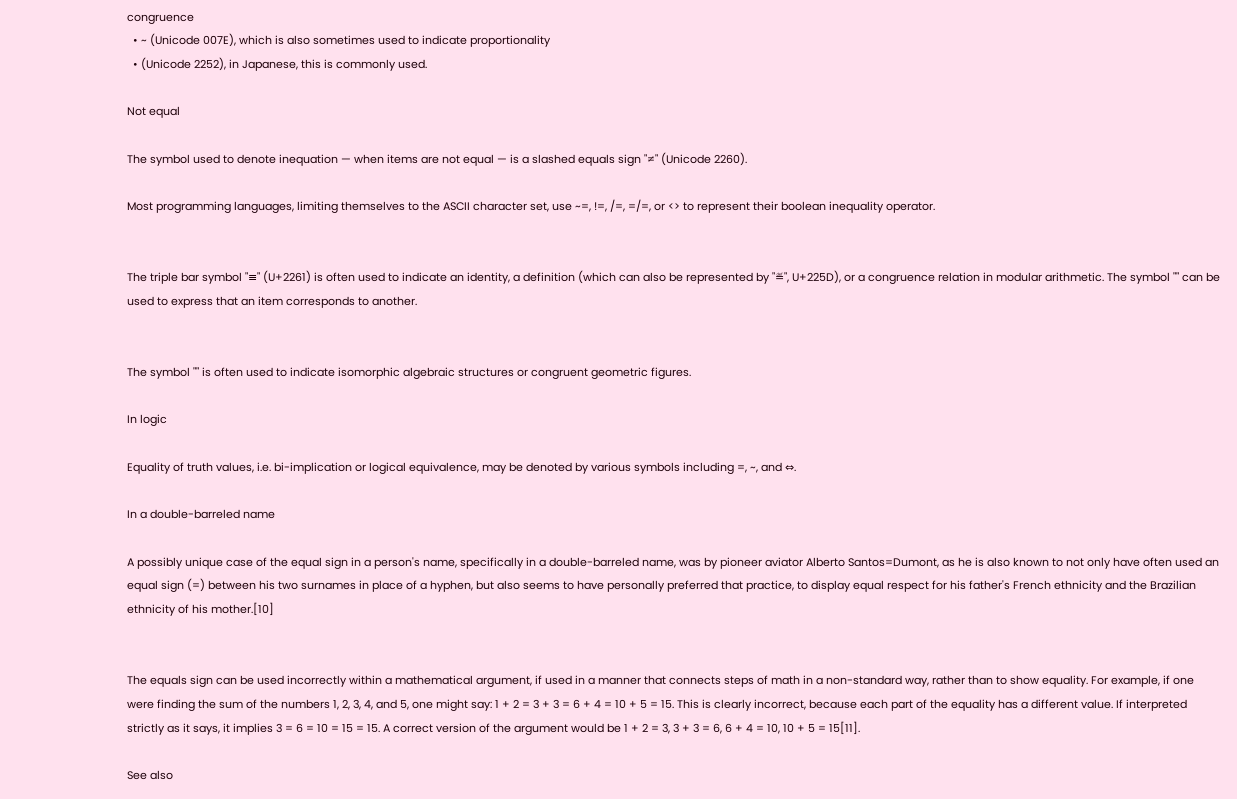congruence
  • ~ (Unicode 007E), which is also sometimes used to indicate proportionality
  • (Unicode 2252), in Japanese, this is commonly used.

Not equal

The symbol used to denote inequation — when items are not equal — is a slashed equals sign "≠" (Unicode 2260).

Most programming languages, limiting themselves to the ASCII character set, use ~=, !=, /=, =/=, or <> to represent their boolean inequality operator.


The triple bar symbol "≡" (U+2261) is often used to indicate an identity, a definition (which can also be represented by "≝", U+225D), or a congruence relation in modular arithmetic. The symbol "" can be used to express that an item corresponds to another.


The symbol "" is often used to indicate isomorphic algebraic structures or congruent geometric figures.

In logic

Equality of truth values, i.e. bi-implication or logical equivalence, may be denoted by various symbols including =, ~, and ⇔.

In a double-barreled name

A possibly unique case of the equal sign in a person's name, specifically in a double-barreled name, was by pioneer aviator Alberto Santos=Dumont, as he is also known to not only have often used an equal sign (=) between his two surnames in place of a hyphen, but also seems to have personally preferred that practice, to display equal respect for his father's French ethnicity and the Brazilian ethnicity of his mother.[10]


The equals sign can be used incorrectly within a mathematical argument, if used in a manner that connects steps of math in a non-standard way, rather than to show equality. For example, if one were finding the sum of the numbers 1, 2, 3, 4, and 5, one might say: 1 + 2 = 3 + 3 = 6 + 4 = 10 + 5 = 15. This is clearly incorrect, because each part of the equality has a different value. If interpreted strictly as it says, it implies 3 = 6 = 10 = 15 = 15. A correct version of the argument would be 1 + 2 = 3, 3 + 3 = 6, 6 + 4 = 10, 10 + 5 = 15[11].

See also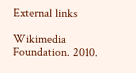External links

Wikimedia Foundation. 2010.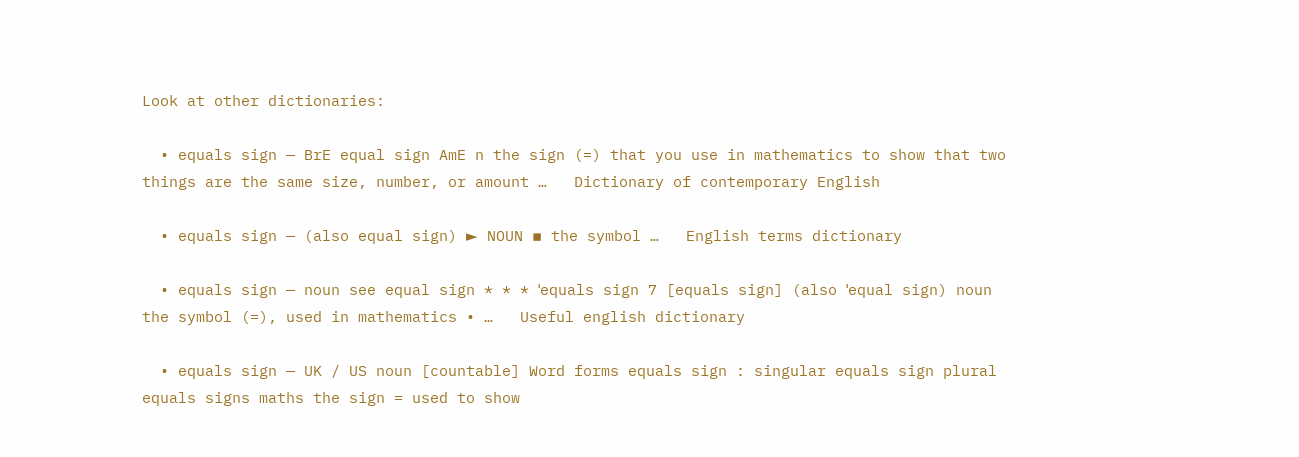Look at other dictionaries:

  • equals sign — BrE equal sign AmE n the sign (=) that you use in mathematics to show that two things are the same size, number, or amount …   Dictionary of contemporary English

  • equals sign — (also equal sign) ► NOUN ▪ the symbol …   English terms dictionary

  • equals sign — noun see equal sign * * * ˈequals sign 7 [equals sign] (also ˈequal sign) noun the symbol (=), used in mathematics • …   Useful english dictionary

  • equals sign — UK / US noun [countable] Word forms equals sign : singular equals sign plural equals signs maths the sign = used to show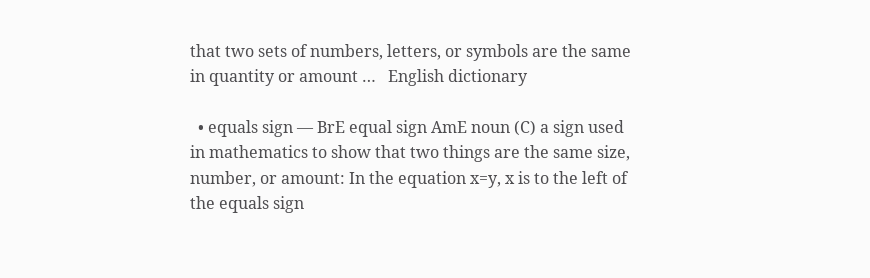that two sets of numbers, letters, or symbols are the same in quantity or amount …   English dictionary

  • equals sign — BrE equal sign AmE noun (C) a sign used in mathematics to show that two things are the same size, number, or amount: In the equation x=y, x is to the left of the equals sign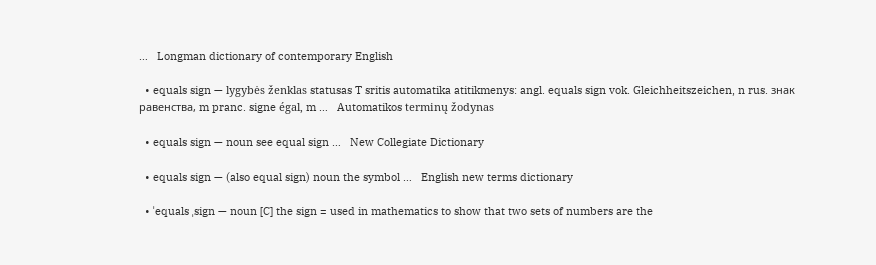…   Longman dictionary of contemporary English

  • equals sign — lygybės ženklas statusas T sritis automatika atitikmenys: angl. equals sign vok. Gleichheitszeichen, n rus. знак равенства, m pranc. signe égal, m …   Automatikos terminų žodynas

  • equals sign — noun see equal sign …   New Collegiate Dictionary

  • equals sign — (also equal sign) noun the symbol …   English new terms dictionary

  • ˈequals ˌsign — noun [C] the sign = used in mathematics to show that two sets of numbers are the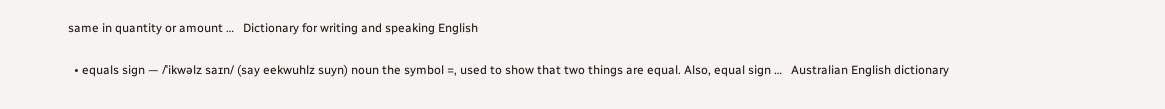same in quantity or amount …   Dictionary for writing and speaking English

  • equals sign — /ˈikwəlz saɪn/ (say eekwuhlz suyn) noun the symbol =, used to show that two things are equal. Also, equal sign …   Australian English dictionary